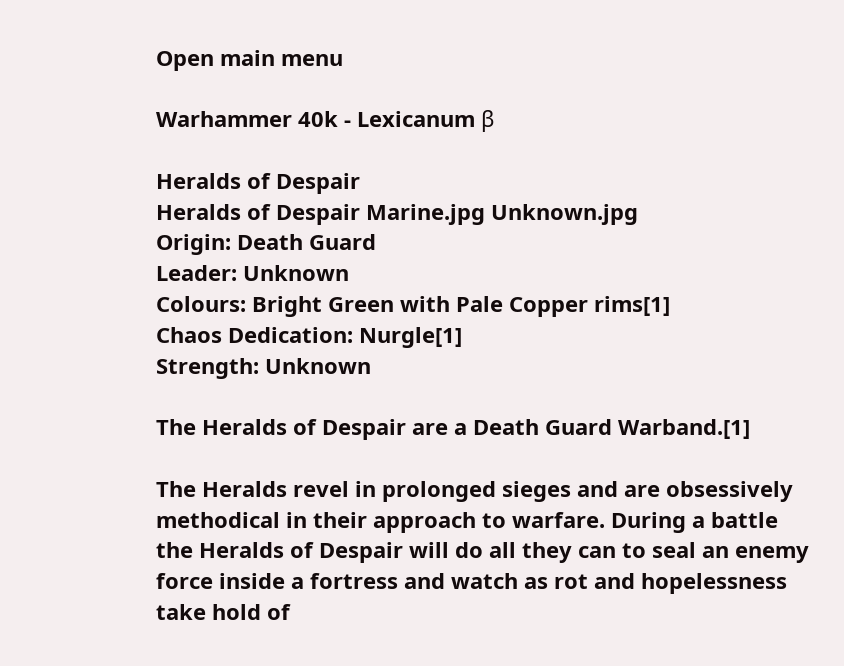Open main menu

Warhammer 40k - Lexicanum β

Heralds of Despair
Heralds of Despair Marine.jpg Unknown.jpg
Origin: Death Guard
Leader: Unknown
Colours: Bright Green with Pale Copper rims[1]
Chaos Dedication: Nurgle[1]
Strength: Unknown

The Heralds of Despair are a Death Guard Warband.[1]

The Heralds revel in prolonged sieges and are obsessively methodical in their approach to warfare. During a battle the Heralds of Despair will do all they can to seal an enemy force inside a fortress and watch as rot and hopelessness take hold of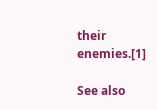their enemies.[1]

See also